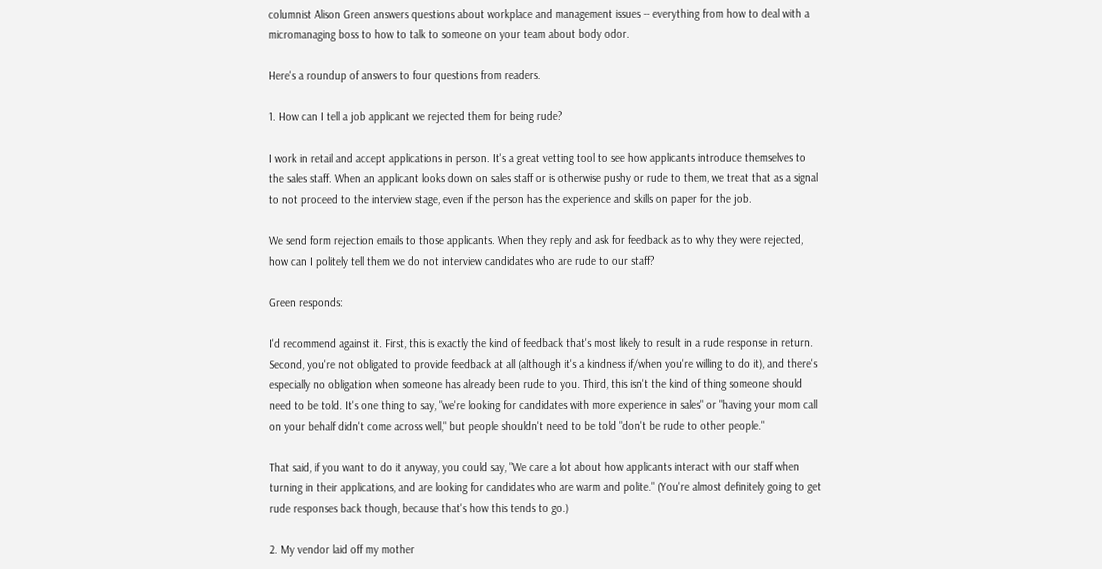columnist Alison Green answers questions about workplace and management issues -- everything from how to deal with a micromanaging boss to how to talk to someone on your team about body odor.

Here's a roundup of answers to four questions from readers.

1. How can I tell a job applicant we rejected them for being rude?

I work in retail and accept applications in person. It's a great vetting tool to see how applicants introduce themselves to the sales staff. When an applicant looks down on sales staff or is otherwise pushy or rude to them, we treat that as a signal to not proceed to the interview stage, even if the person has the experience and skills on paper for the job.

We send form rejection emails to those applicants. When they reply and ask for feedback as to why they were rejected, how can I politely tell them we do not interview candidates who are rude to our staff?

Green responds:

I'd recommend against it. First, this is exactly the kind of feedback that's most likely to result in a rude response in return. Second, you're not obligated to provide feedback at all (although it's a kindness if/when you're willing to do it), and there's especially no obligation when someone has already been rude to you. Third, this isn't the kind of thing someone should need to be told. It's one thing to say, "we're looking for candidates with more experience in sales" or "having your mom call on your behalf didn't come across well," but people shouldn't need to be told "don't be rude to other people."

That said, if you want to do it anyway, you could say, "We care a lot about how applicants interact with our staff when turning in their applications, and are looking for candidates who are warm and polite." (You're almost definitely going to get rude responses back though, because that's how this tends to go.)

2. My vendor laid off my mother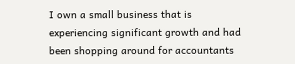I own a small business that is experiencing significant growth and had been shopping around for accountants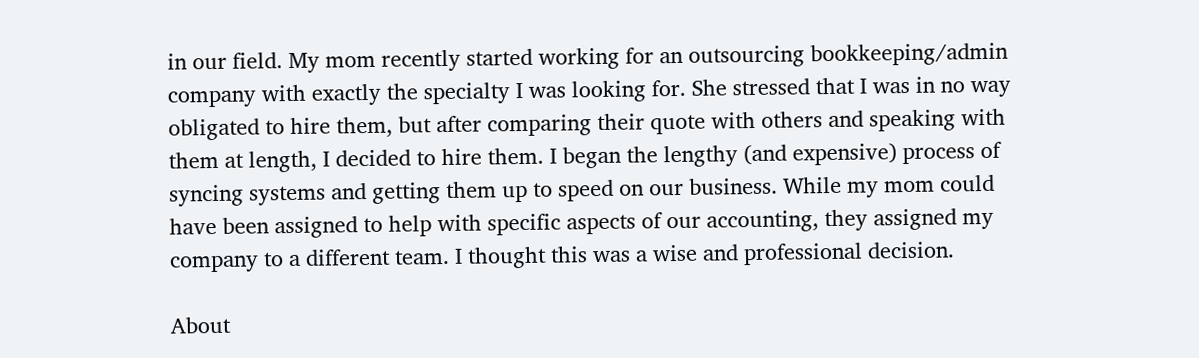in our field. My mom recently started working for an outsourcing bookkeeping/admin company with exactly the specialty I was looking for. She stressed that I was in no way obligated to hire them, but after comparing their quote with others and speaking with them at length, I decided to hire them. I began the lengthy (and expensive) process of syncing systems and getting them up to speed on our business. While my mom could have been assigned to help with specific aspects of our accounting, they assigned my company to a different team. I thought this was a wise and professional decision.

About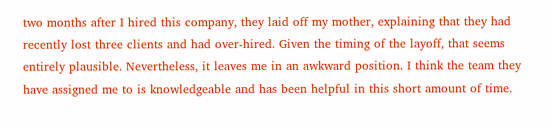two months after I hired this company, they laid off my mother, explaining that they had recently lost three clients and had over-hired. Given the timing of the layoff, that seems entirely plausible. Nevertheless, it leaves me in an awkward position. I think the team they have assigned me to is knowledgeable and has been helpful in this short amount of time.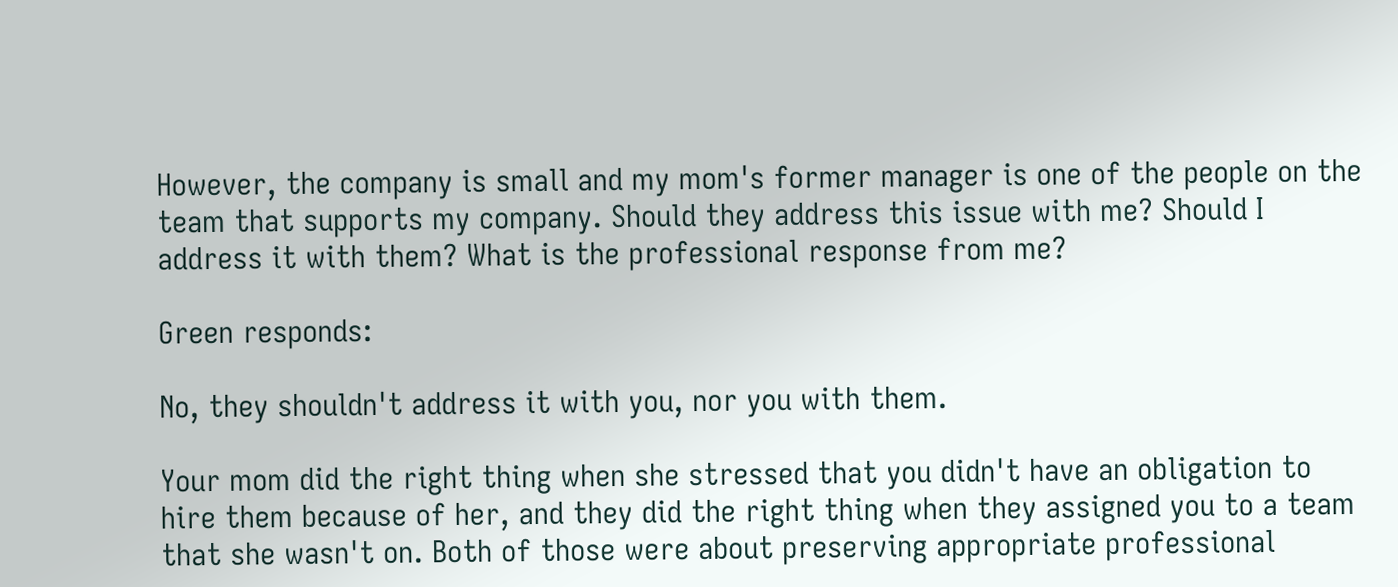However, the company is small and my mom's former manager is one of the people on the team that supports my company. Should they address this issue with me? Should I address it with them? What is the professional response from me?

Green responds:

No, they shouldn't address it with you, nor you with them.

Your mom did the right thing when she stressed that you didn't have an obligation to hire them because of her, and they did the right thing when they assigned you to a team that she wasn't on. Both of those were about preserving appropriate professional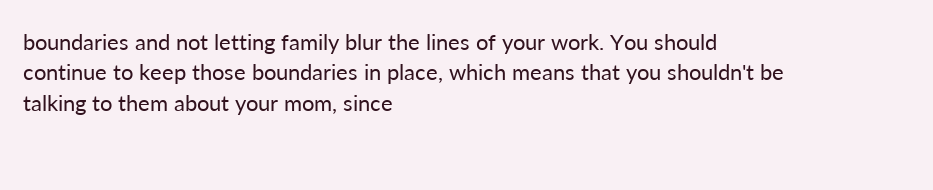boundaries and not letting family blur the lines of your work. You should continue to keep those boundaries in place, which means that you shouldn't be talking to them about your mom, since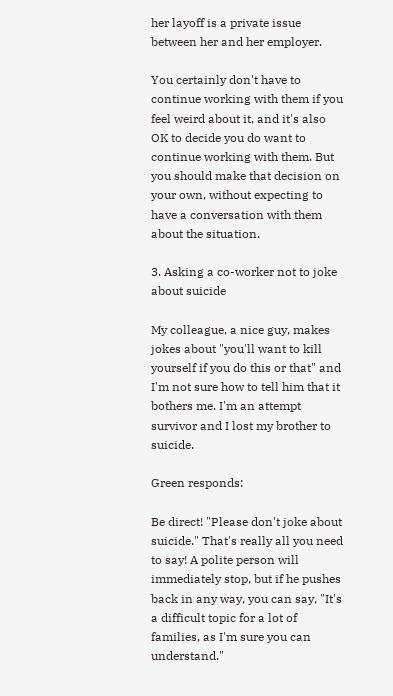her layoff is a private issue between her and her employer.

You certainly don't have to continue working with them if you feel weird about it, and it's also OK to decide you do want to continue working with them. But you should make that decision on your own, without expecting to have a conversation with them about the situation.

3. Asking a co-worker not to joke about suicide

My colleague, a nice guy, makes jokes about "you'll want to kill yourself if you do this or that" and I'm not sure how to tell him that it bothers me. I'm an attempt survivor and I lost my brother to suicide.

Green responds:

Be direct! "Please don't joke about suicide." That's really all you need to say! A polite person will immediately stop, but if he pushes back in any way, you can say, "It's a difficult topic for a lot of families, as I'm sure you can understand."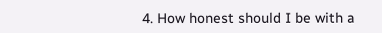4. How honest should I be with a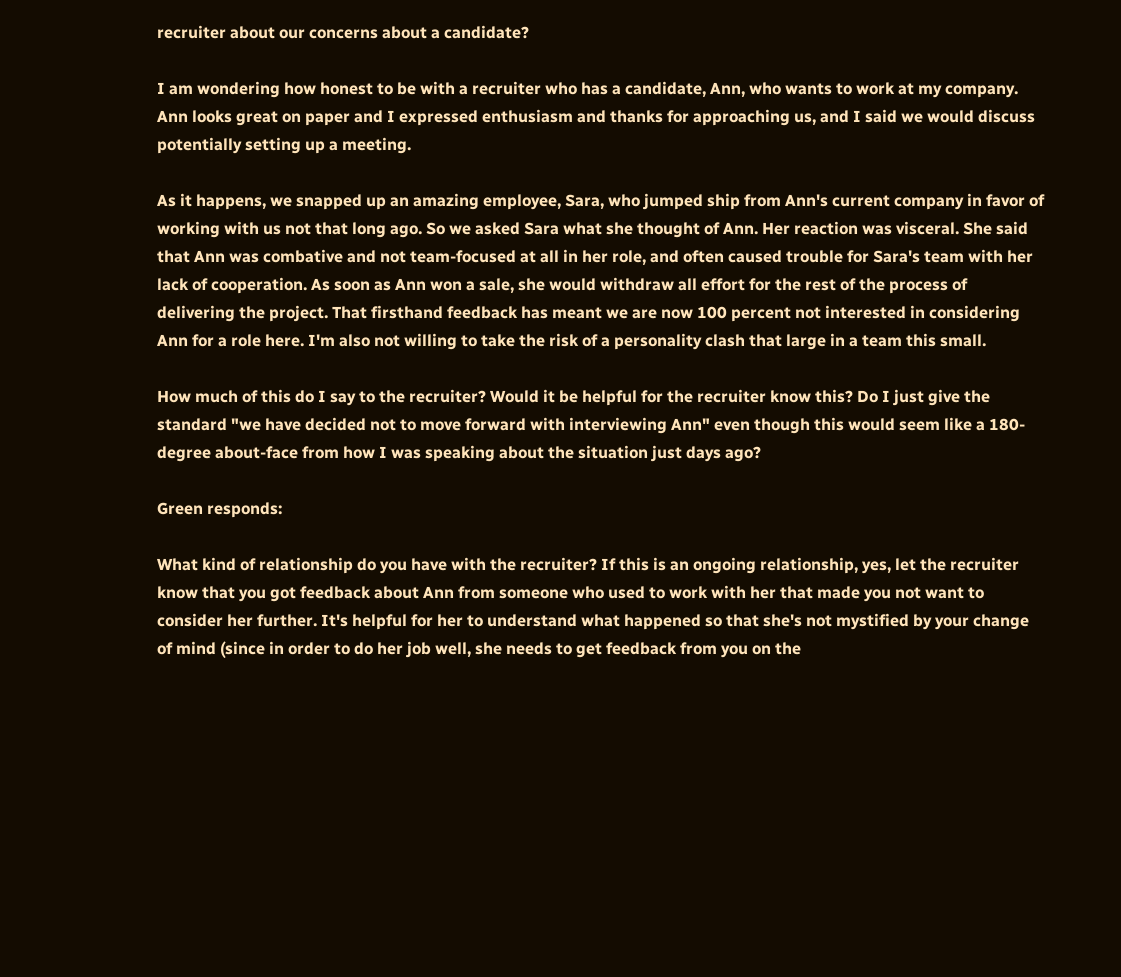recruiter about our concerns about a candidate?

I am wondering how honest to be with a recruiter who has a candidate, Ann, who wants to work at my company. Ann looks great on paper and I expressed enthusiasm and thanks for approaching us, and I said we would discuss potentially setting up a meeting.

As it happens, we snapped up an amazing employee, Sara, who jumped ship from Ann's current company in favor of working with us not that long ago. So we asked Sara what she thought of Ann. Her reaction was visceral. She said that Ann was combative and not team-focused at all in her role, and often caused trouble for Sara's team with her lack of cooperation. As soon as Ann won a sale, she would withdraw all effort for the rest of the process of delivering the project. That firsthand feedback has meant we are now 100 percent not interested in considering Ann for a role here. I'm also not willing to take the risk of a personality clash that large in a team this small.

How much of this do I say to the recruiter? Would it be helpful for the recruiter know this? Do I just give the standard "we have decided not to move forward with interviewing Ann" even though this would seem like a 180-degree about-face from how I was speaking about the situation just days ago?

Green responds:

What kind of relationship do you have with the recruiter? If this is an ongoing relationship, yes, let the recruiter know that you got feedback about Ann from someone who used to work with her that made you not want to consider her further. It's helpful for her to understand what happened so that she's not mystified by your change of mind (since in order to do her job well, she needs to get feedback from you on the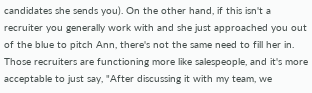candidates she sends you). On the other hand, if this isn't a recruiter you generally work with and she just approached you out of the blue to pitch Ann, there's not the same need to fill her in. Those recruiters are functioning more like salespeople, and it's more acceptable to just say, "After discussing it with my team, we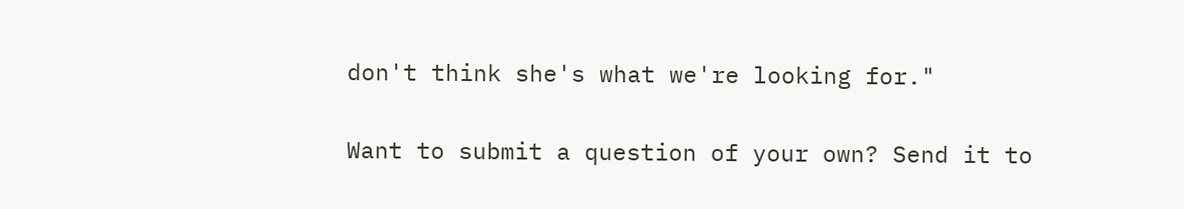don't think she's what we're looking for."

Want to submit a question of your own? Send it to